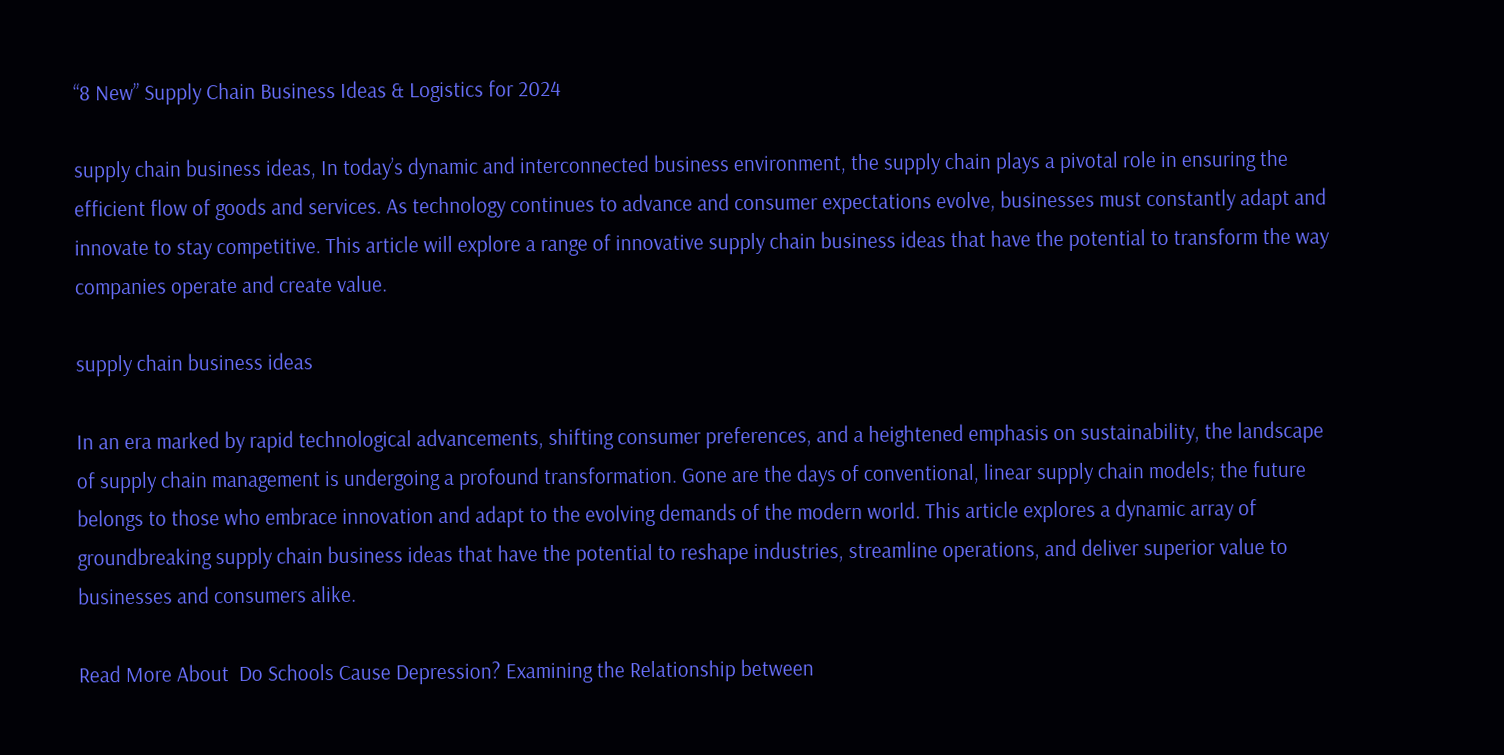“8 New” Supply Chain Business Ideas & Logistics for 2024

supply chain business ideas, In today’s dynamic and interconnected business environment, the supply chain plays a pivotal role in ensuring the efficient flow of goods and services. As technology continues to advance and consumer expectations evolve, businesses must constantly adapt and innovate to stay competitive. This article will explore a range of innovative supply chain business ideas that have the potential to transform the way companies operate and create value.

supply chain business ideas

In an era marked by rapid technological advancements, shifting consumer preferences, and a heightened emphasis on sustainability, the landscape of supply chain management is undergoing a profound transformation. Gone are the days of conventional, linear supply chain models; the future belongs to those who embrace innovation and adapt to the evolving demands of the modern world. This article explores a dynamic array of groundbreaking supply chain business ideas that have the potential to reshape industries, streamline operations, and deliver superior value to businesses and consumers alike.

Read More About  Do Schools Cause Depression? Examining the Relationship between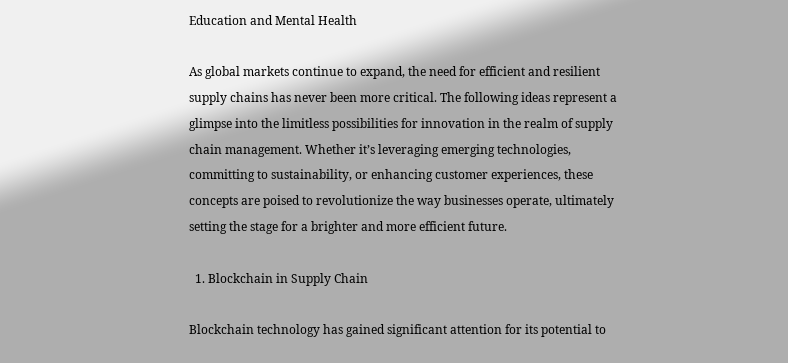Education and Mental Health

As global markets continue to expand, the need for efficient and resilient supply chains has never been more critical. The following ideas represent a glimpse into the limitless possibilities for innovation in the realm of supply chain management. Whether it’s leveraging emerging technologies, committing to sustainability, or enhancing customer experiences, these concepts are poised to revolutionize the way businesses operate, ultimately setting the stage for a brighter and more efficient future.

  1. Blockchain in Supply Chain

Blockchain technology has gained significant attention for its potential to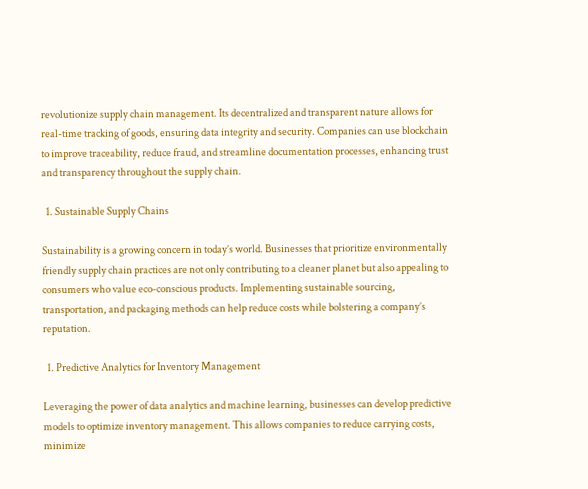revolutionize supply chain management. Its decentralized and transparent nature allows for real-time tracking of goods, ensuring data integrity and security. Companies can use blockchain to improve traceability, reduce fraud, and streamline documentation processes, enhancing trust and transparency throughout the supply chain.

  1. Sustainable Supply Chains

Sustainability is a growing concern in today’s world. Businesses that prioritize environmentally friendly supply chain practices are not only contributing to a cleaner planet but also appealing to consumers who value eco-conscious products. Implementing sustainable sourcing, transportation, and packaging methods can help reduce costs while bolstering a company’s reputation.

  1. Predictive Analytics for Inventory Management

Leveraging the power of data analytics and machine learning, businesses can develop predictive models to optimize inventory management. This allows companies to reduce carrying costs, minimize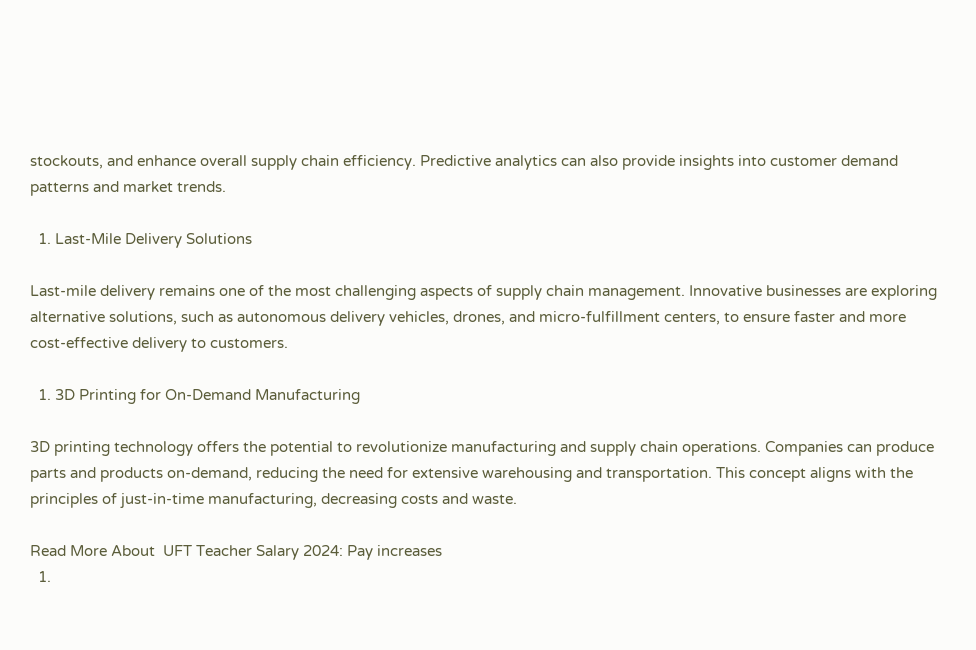stockouts, and enhance overall supply chain efficiency. Predictive analytics can also provide insights into customer demand patterns and market trends.

  1. Last-Mile Delivery Solutions

Last-mile delivery remains one of the most challenging aspects of supply chain management. Innovative businesses are exploring alternative solutions, such as autonomous delivery vehicles, drones, and micro-fulfillment centers, to ensure faster and more cost-effective delivery to customers.

  1. 3D Printing for On-Demand Manufacturing

3D printing technology offers the potential to revolutionize manufacturing and supply chain operations. Companies can produce parts and products on-demand, reducing the need for extensive warehousing and transportation. This concept aligns with the principles of just-in-time manufacturing, decreasing costs and waste.

Read More About  UFT Teacher Salary 2024: Pay increases
  1.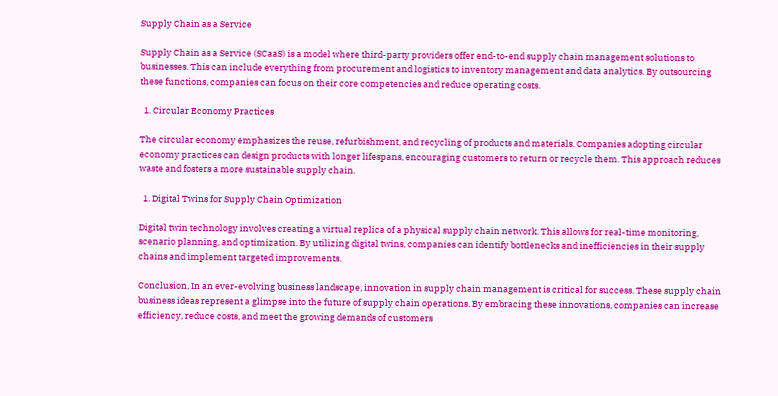Supply Chain as a Service

Supply Chain as a Service (SCaaS) is a model where third-party providers offer end-to-end supply chain management solutions to businesses. This can include everything from procurement and logistics to inventory management and data analytics. By outsourcing these functions, companies can focus on their core competencies and reduce operating costs.

  1. Circular Economy Practices

The circular economy emphasizes the reuse, refurbishment, and recycling of products and materials. Companies adopting circular economy practices can design products with longer lifespans, encouraging customers to return or recycle them. This approach reduces waste and fosters a more sustainable supply chain.

  1. Digital Twins for Supply Chain Optimization

Digital twin technology involves creating a virtual replica of a physical supply chain network. This allows for real-time monitoring, scenario planning, and optimization. By utilizing digital twins, companies can identify bottlenecks and inefficiencies in their supply chains and implement targeted improvements.

Conclusion, In an ever-evolving business landscape, innovation in supply chain management is critical for success. These supply chain business ideas represent a glimpse into the future of supply chain operations. By embracing these innovations, companies can increase efficiency, reduce costs, and meet the growing demands of customers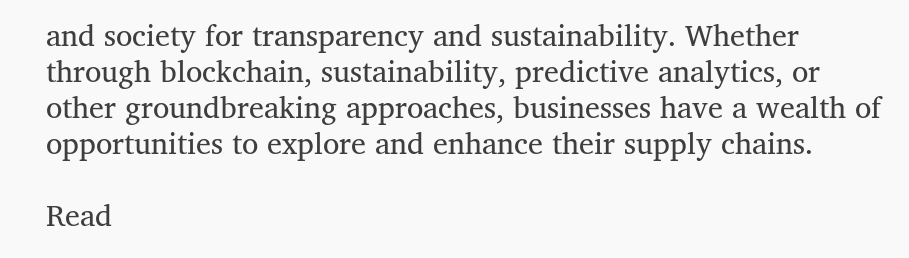and society for transparency and sustainability. Whether through blockchain, sustainability, predictive analytics, or other groundbreaking approaches, businesses have a wealth of opportunities to explore and enhance their supply chains.

Read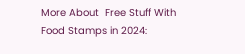More About  Free Stuff With Food Stamps in 2024: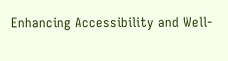Enhancing Accessibility and Well-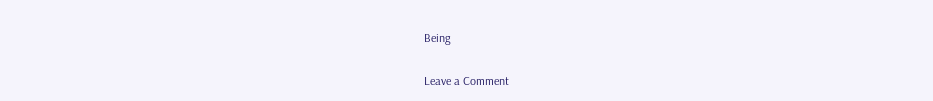Being

Leave a Comment